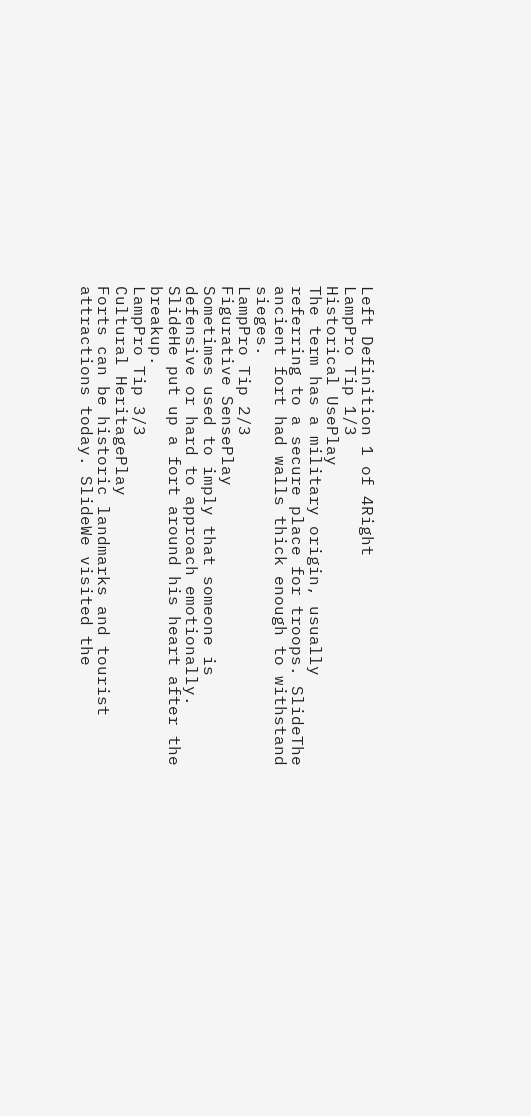Left Definition 1 of 4Right
LampPro Tip 1/3
Historical UsePlay
The term has a military origin, usually referring to a secure place for troops. SlideThe ancient fort had walls thick enough to withstand sieges.
LampPro Tip 2/3
Figurative SensePlay
Sometimes used to imply that someone is defensive or hard to approach emotionally. SlideHe put up a fort around his heart after the breakup.
LampPro Tip 3/3
Cultural HeritagePlay
Forts can be historic landmarks and tourist attractions today. SlideWe visited the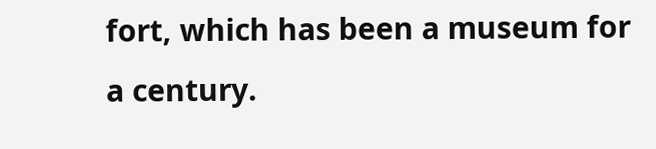fort, which has been a museum for a century.